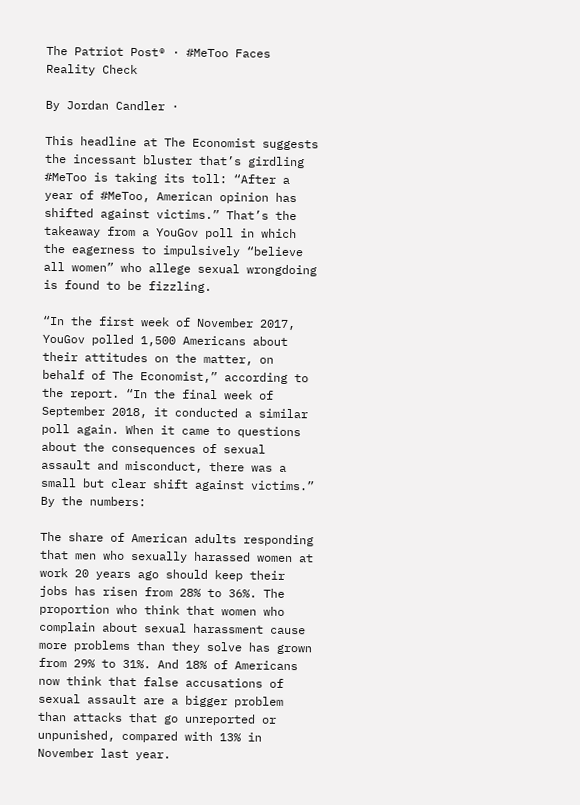The Patriot Post® · #MeToo Faces Reality Check

By Jordan Candler ·

This headline at The Economist suggests the incessant bluster that’s girdling #MeToo is taking its toll: “After a year of #MeToo, American opinion has shifted against victims.” That’s the takeaway from a YouGov poll in which the eagerness to impulsively “believe all women” who allege sexual wrongdoing is found to be fizzling.

“In the first week of November 2017, YouGov polled 1,500 Americans about their attitudes on the matter, on behalf of The Economist,” according to the report. “In the final week of September 2018, it conducted a similar poll again. When it came to questions about the consequences of sexual assault and misconduct, there was a small but clear shift against victims.” By the numbers:

The share of American adults responding that men who sexually harassed women at work 20 years ago should keep their jobs has risen from 28% to 36%. The proportion who think that women who complain about sexual harassment cause more problems than they solve has grown from 29% to 31%. And 18% of Americans now think that false accusations of sexual assault are a bigger problem than attacks that go unreported or unpunished, compared with 13% in November last year.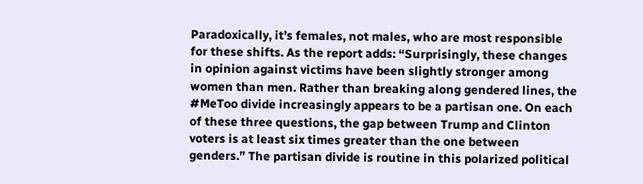Paradoxically, it’s females, not males, who are most responsible for these shifts. As the report adds: “Surprisingly, these changes in opinion against victims have been slightly stronger among women than men. Rather than breaking along gendered lines, the #MeToo divide increasingly appears to be a partisan one. On each of these three questions, the gap between Trump and Clinton voters is at least six times greater than the one between genders.” The partisan divide is routine in this polarized political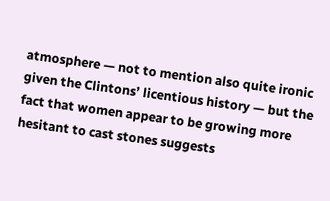atmosphere — not to mention also quite ironic given the Clintons’ licentious history — but the fact that women appear to be growing more hesitant to cast stones suggests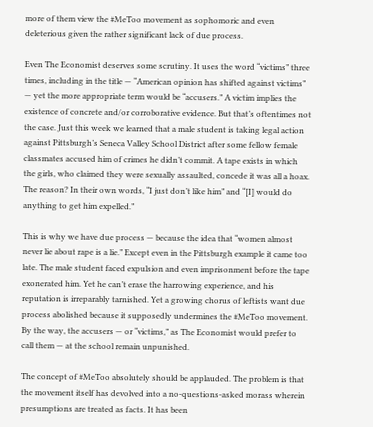more of them view the #MeToo movement as sophomoric and even deleterious given the rather significant lack of due process.

Even The Economist deserves some scrutiny. It uses the word “victims” three times, including in the title — “American opinion has shifted against victims” — yet the more appropriate term would be “accusers.” A victim implies the existence of concrete and/or corroborative evidence. But that’s oftentimes not the case. Just this week we learned that a male student is taking legal action against Pittsburgh’s Seneca Valley School District after some fellow female classmates accused him of crimes he didn’t commit. A tape exists in which the girls, who claimed they were sexually assaulted, concede it was all a hoax. The reason? In their own words, “I just don’t like him” and “[I] would do anything to get him expelled.”

This is why we have due process — because the idea that “women almost never lie about rape is a lie.” Except even in the Pittsburgh example it came too late. The male student faced expulsion and even imprisonment before the tape exonerated him. Yet he can’t erase the harrowing experience, and his reputation is irreparably tarnished. Yet a growing chorus of leftists want due process abolished because it supposedly undermines the #MeToo movement. By the way, the accusers — or “victims,” as The Economist would prefer to call them — at the school remain unpunished.

The concept of #MeToo absolutely should be applauded. The problem is that the movement itself has devolved into a no-questions-asked morass wherein presumptions are treated as facts. It has been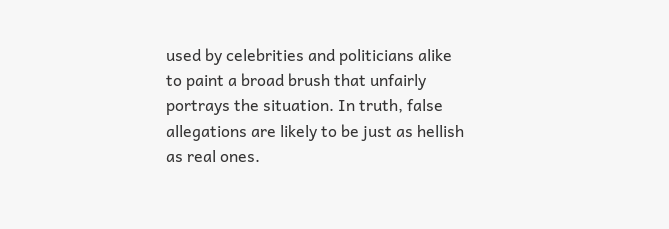used by celebrities and politicians alike to paint a broad brush that unfairly portrays the situation. In truth, false allegations are likely to be just as hellish as real ones.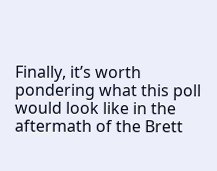Finally, it’s worth pondering what this poll would look like in the aftermath of the Brett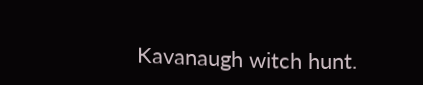Kavanaugh witch hunt.